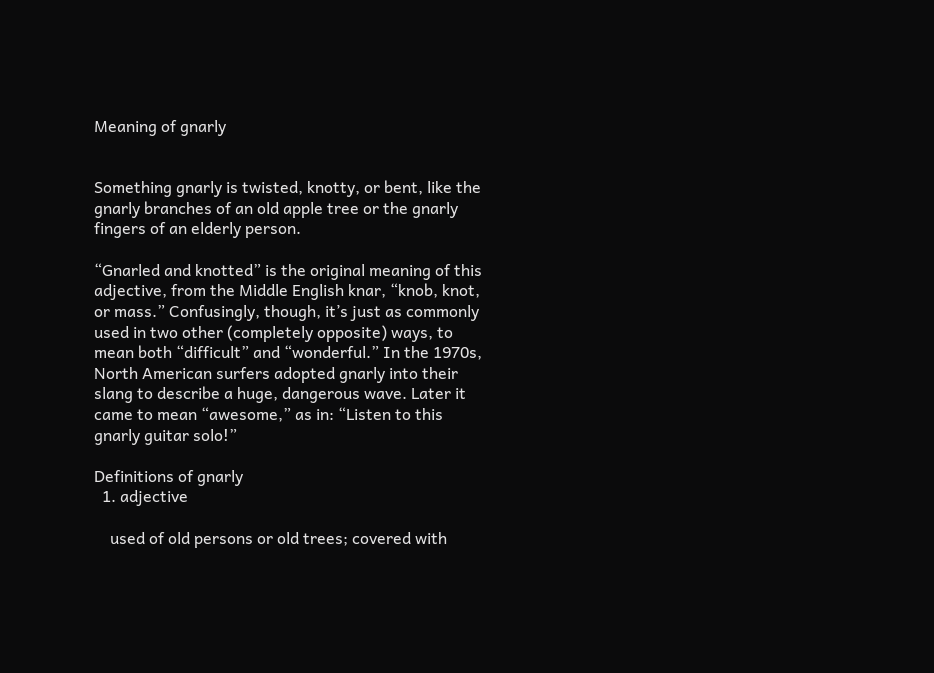Meaning of gnarly


Something gnarly is twisted, knotty, or bent, like the gnarly branches of an old apple tree or the gnarly fingers of an elderly person.

“Gnarled and knotted” is the original meaning of this adjective, from the Middle English knar, “knob, knot, or mass.” Confusingly, though, it’s just as commonly used in two other (completely opposite) ways, to mean both “difficult” and “wonderful.” In the 1970s, North American surfers adopted gnarly into their slang to describe a huge, dangerous wave. Later it came to mean “awesome,” as in: “Listen to this gnarly guitar solo!”

Definitions of gnarly
  1. adjective

    used of old persons or old trees; covered with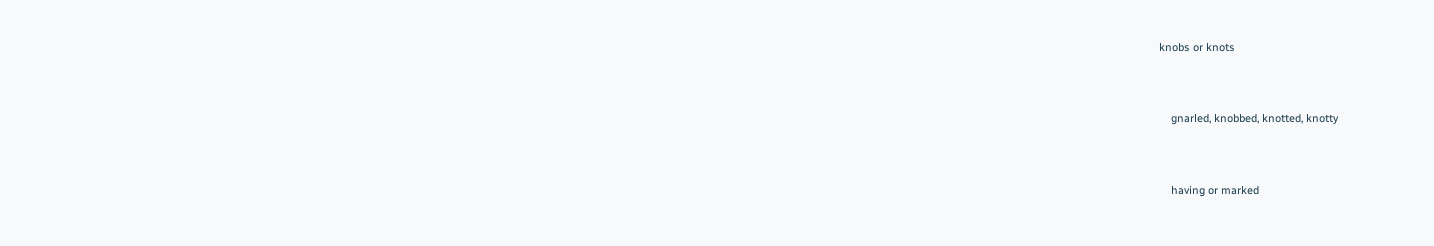knobs or knots


    gnarled, knobbed, knotted, knotty


    having or marked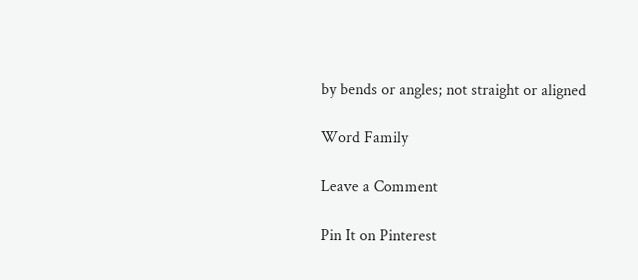by bends or angles; not straight or aligned

Word Family

Leave a Comment

Pin It on Pinterest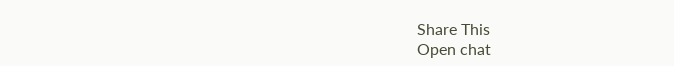Share This
Open chat